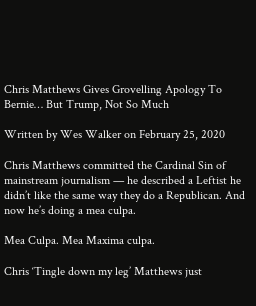Chris Matthews Gives Grovelling Apology To Bernie… But Trump, Not So Much

Written by Wes Walker on February 25, 2020

Chris Matthews committed the Cardinal Sin of mainstream journalism — he described a Leftist he didn’t like the same way they do a Republican. And now he’s doing a mea culpa.

Mea Culpa. Mea Maxima culpa.

Chris ‘Tingle down my leg’ Matthews just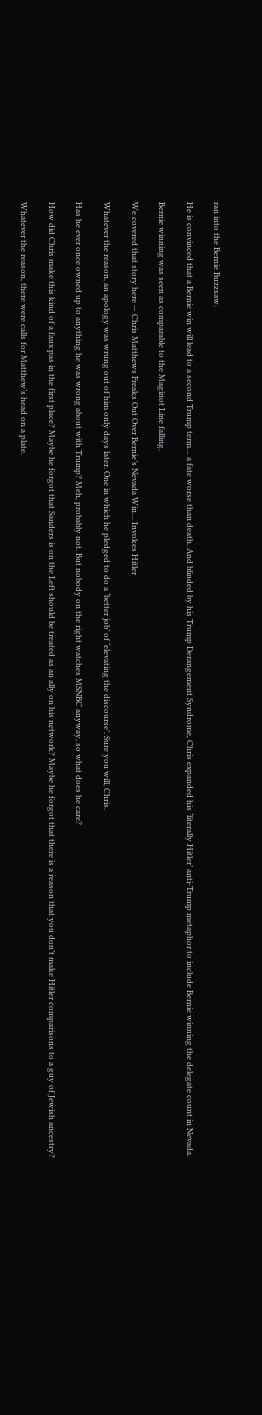ran into the Bernie Buzzsaw.

He is convinced that a Bernie win will lead to a second Trump term… a fate worse than death. And blinded by his Trump Derangement Syndrome, Chris expanded his ‘literally Hitler’ anti-Trump metaphor to include Bernie winning the delegate count in Nevada.

Bernie winning was seen as comparable to the Maginot Line falling.

We covered that story here — Chris Matthews Freaks Out Over Bernie’s Nevada Win… Invokes Hitler

Whatever the reason, an apology was wrung out of him only days later. One in which he pledged to do a ‘better job’ of ‘elevating the discourse’. Sure you will, Chris.

Has he ever once owned up to anything he was wrong about with Trump? Meh, probably not. But nobody on the right watches MSNBC anyway, so what does he care?

How did Chris make this kind of a faux pas in the first place? Maybe he forgot that Sanders is on the Left should be treated as an ally on his network? Maybe he forgot that there is a reason that you don’t make Hitler comparisons to a guy of Jewish ancestry?

Whatever the reason, there were calls for Matthew’s head on a plate.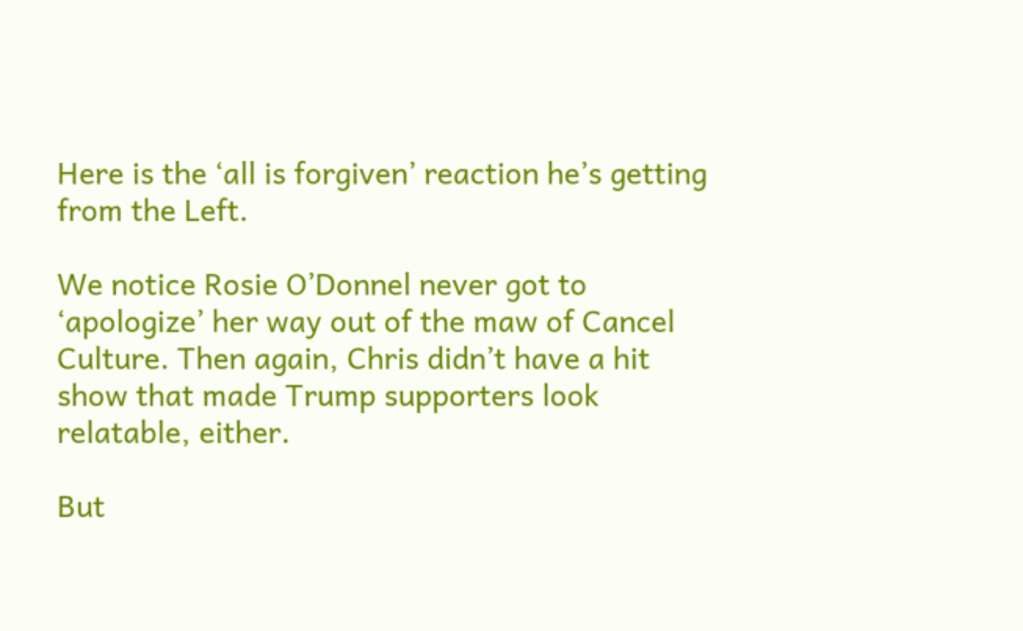Here is the ‘all is forgiven’ reaction he’s getting from the Left.

We notice Rosie O’Donnel never got to ‘apologize’ her way out of the maw of Cancel Culture. Then again, Chris didn’t have a hit show that made Trump supporters look relatable, either.

But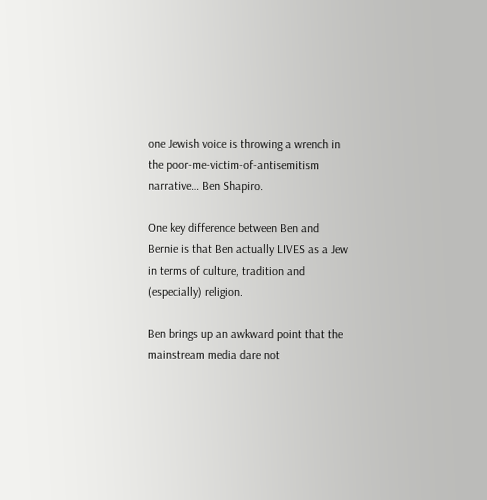one Jewish voice is throwing a wrench in the poor-me-victim-of-antisemitism narrative… Ben Shapiro.

One key difference between Ben and Bernie is that Ben actually LIVES as a Jew in terms of culture, tradition and (especially) religion.

Ben brings up an awkward point that the mainstream media dare not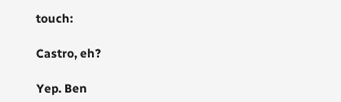touch:

Castro, eh?

Yep. Ben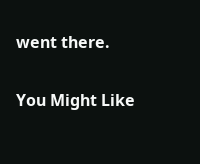went there.

You Might Like